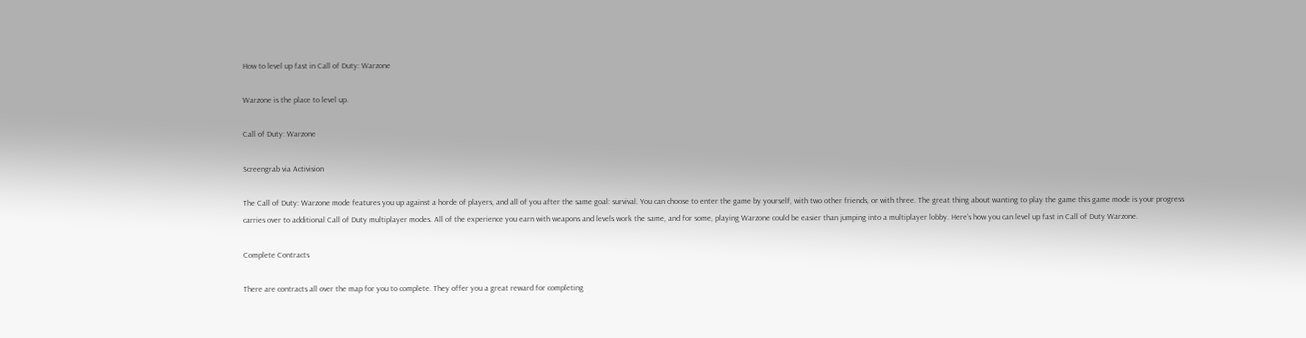How to level up fast in Call of Duty: Warzone

Warzone is the place to level up.

Call of Duty: Warzone

Screengrab via Activision

The Call of Duty: Warzone mode features you up against a horde of players, and all of you after the same goal: survival. You can choose to enter the game by yourself, with two other friends, or with three. The great thing about wanting to play the game this game mode is your progress carries over to additional Call of Duty multiplayer modes. All of the experience you earn with weapons and levels work the same, and for some, playing Warzone could be easier than jumping into a multiplayer lobby. Here’s how you can level up fast in Call of Duty Warzone.

Complete Contracts

There are contracts all over the map for you to complete. They offer you a great reward for completing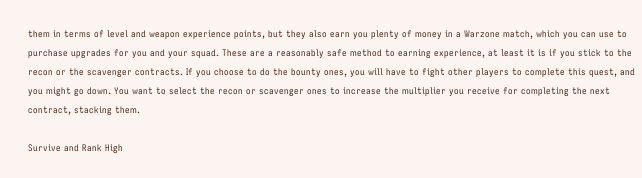them in terms of level and weapon experience points, but they also earn you plenty of money in a Warzone match, which you can use to purchase upgrades for you and your squad. These are a reasonably safe method to earning experience, at least it is if you stick to the recon or the scavenger contracts. If you choose to do the bounty ones, you will have to fight other players to complete this quest, and you might go down. You want to select the recon or scavenger ones to increase the multiplier you receive for completing the next contract, stacking them.

Survive and Rank High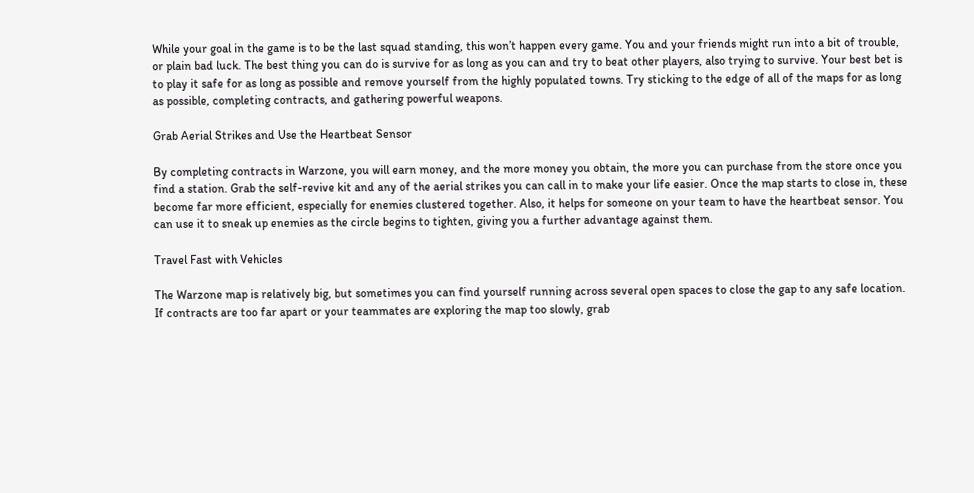While your goal in the game is to be the last squad standing, this won’t happen every game. You and your friends might run into a bit of trouble, or plain bad luck. The best thing you can do is survive for as long as you can and try to beat other players, also trying to survive. Your best bet is to play it safe for as long as possible and remove yourself from the highly populated towns. Try sticking to the edge of all of the maps for as long as possible, completing contracts, and gathering powerful weapons.

Grab Aerial Strikes and Use the Heartbeat Sensor

By completing contracts in Warzone, you will earn money, and the more money you obtain, the more you can purchase from the store once you find a station. Grab the self-revive kit and any of the aerial strikes you can call in to make your life easier. Once the map starts to close in, these become far more efficient, especially for enemies clustered together. Also, it helps for someone on your team to have the heartbeat sensor. You can use it to sneak up enemies as the circle begins to tighten, giving you a further advantage against them.

Travel Fast with Vehicles

The Warzone map is relatively big, but sometimes you can find yourself running across several open spaces to close the gap to any safe location. If contracts are too far apart or your teammates are exploring the map too slowly, grab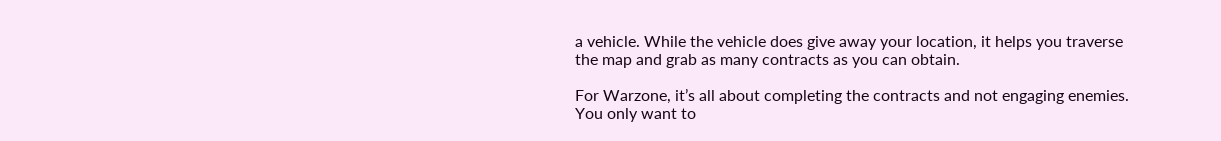a vehicle. While the vehicle does give away your location, it helps you traverse the map and grab as many contracts as you can obtain.

For Warzone, it’s all about completing the contracts and not engaging enemies. You only want to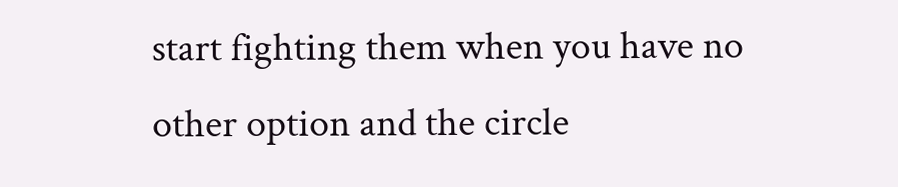start fighting them when you have no other option and the circle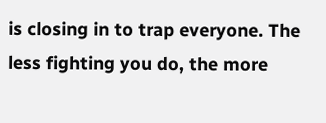is closing in to trap everyone. The less fighting you do, the more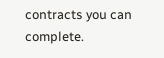contracts you can complete.